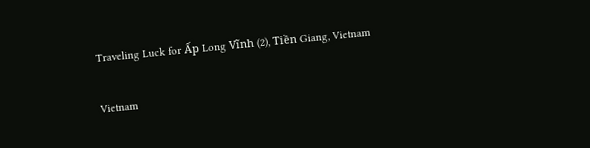Traveling Luck for Ấp Long Vĩnh (2), Tiền Giang, Vietnam

Vietnam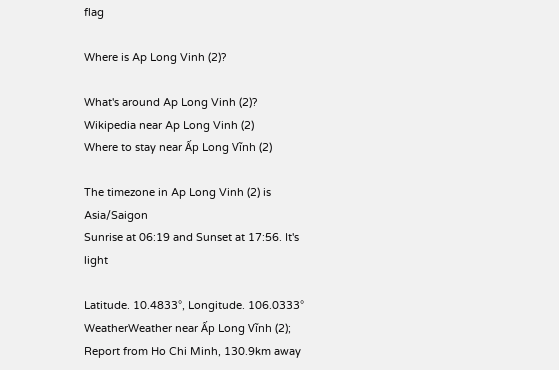flag

Where is Ap Long Vinh (2)?

What's around Ap Long Vinh (2)?
Wikipedia near Ap Long Vinh (2)
Where to stay near Ấp Long Vĩnh (2)

The timezone in Ap Long Vinh (2) is Asia/Saigon
Sunrise at 06:19 and Sunset at 17:56. It's light

Latitude. 10.4833°, Longitude. 106.0333°
WeatherWeather near Ấp Long Vĩnh (2); Report from Ho Chi Minh, 130.9km away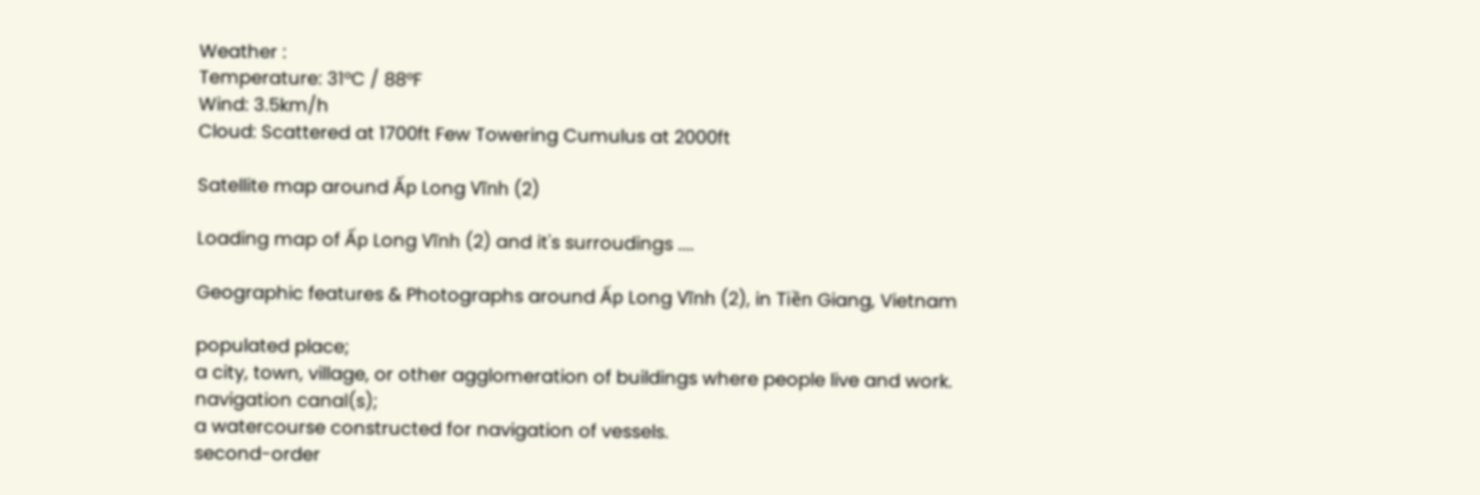Weather :
Temperature: 31°C / 88°F
Wind: 3.5km/h
Cloud: Scattered at 1700ft Few Towering Cumulus at 2000ft

Satellite map around Ấp Long Vĩnh (2)

Loading map of Ấp Long Vĩnh (2) and it's surroudings ....

Geographic features & Photographs around Ấp Long Vĩnh (2), in Tiền Giang, Vietnam

populated place;
a city, town, village, or other agglomeration of buildings where people live and work.
navigation canal(s);
a watercourse constructed for navigation of vessels.
second-order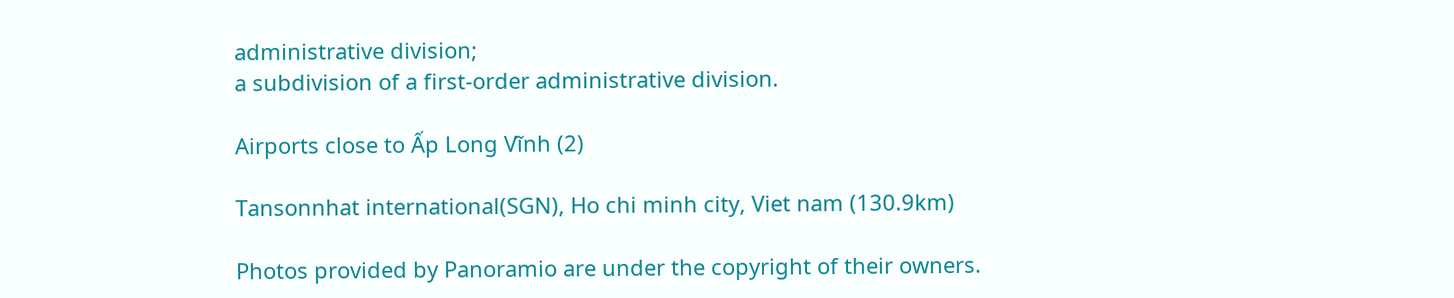administrative division;
a subdivision of a first-order administrative division.

Airports close to Ấp Long Vĩnh (2)

Tansonnhat international(SGN), Ho chi minh city, Viet nam (130.9km)

Photos provided by Panoramio are under the copyright of their owners.